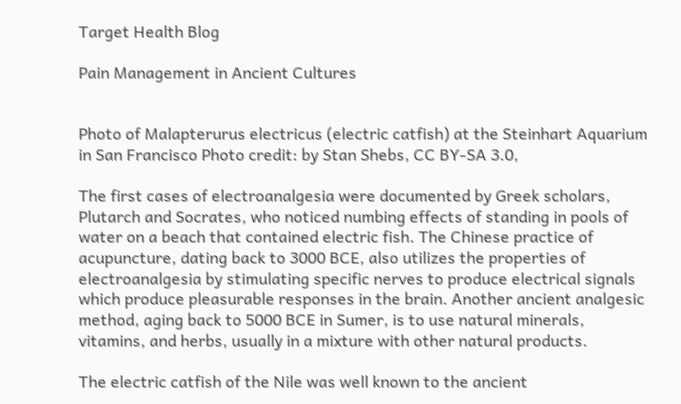Target Health Blog

Pain Management in Ancient Cultures


Photo of Malapterurus electricus (electric catfish) at the Steinhart Aquarium in San Francisco Photo credit: by Stan Shebs, CC BY-SA 3.0,

The first cases of electroanalgesia were documented by Greek scholars, Plutarch and Socrates, who noticed numbing effects of standing in pools of water on a beach that contained electric fish. The Chinese practice of acupuncture, dating back to 3000 BCE, also utilizes the properties of electroanalgesia by stimulating specific nerves to produce electrical signals which produce pleasurable responses in the brain. Another ancient analgesic method, aging back to 5000 BCE in Sumer, is to use natural minerals, vitamins, and herbs, usually in a mixture with other natural products.

The electric catfish of the Nile was well known to the ancient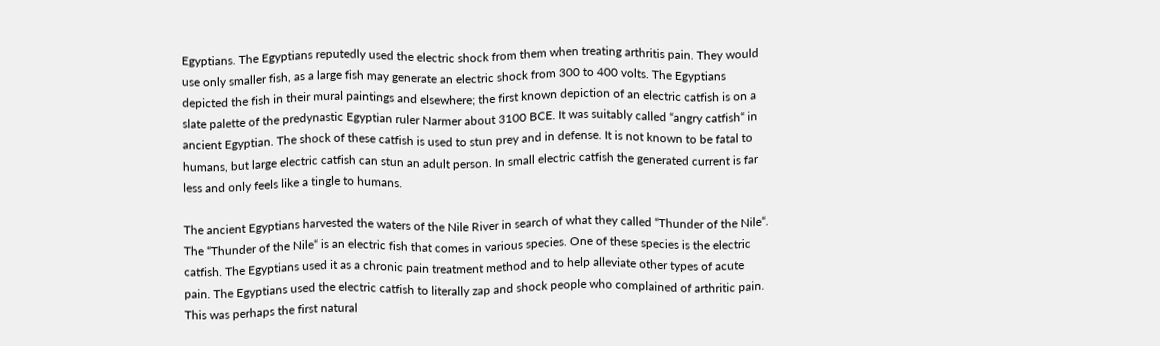Egyptians. The Egyptians reputedly used the electric shock from them when treating arthritis pain. They would use only smaller fish, as a large fish may generate an electric shock from 300 to 400 volts. The Egyptians depicted the fish in their mural paintings and elsewhere; the first known depiction of an electric catfish is on a slate palette of the predynastic Egyptian ruler Narmer about 3100 BCE. It was suitably called “angry catfish“ in ancient Egyptian. The shock of these catfish is used to stun prey and in defense. It is not known to be fatal to humans, but large electric catfish can stun an adult person. In small electric catfish the generated current is far less and only feels like a tingle to humans.

The ancient Egyptians harvested the waters of the Nile River in search of what they called “Thunder of the Nile“. The “Thunder of the Nile“ is an electric fish that comes in various species. One of these species is the electric catfish. The Egyptians used it as a chronic pain treatment method and to help alleviate other types of acute pain. The Egyptians used the electric catfish to literally zap and shock people who complained of arthritic pain. This was perhaps the first natural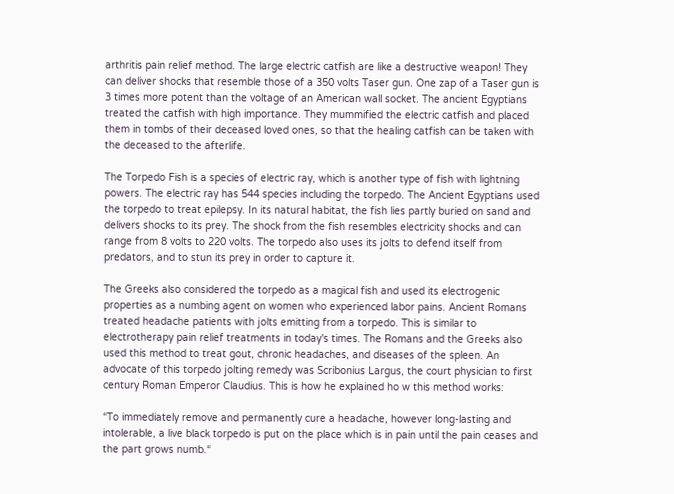arthritis pain relief method. The large electric catfish are like a destructive weapon! They can deliver shocks that resemble those of a 350 volts Taser gun. One zap of a Taser gun is 3 times more potent than the voltage of an American wall socket. The ancient Egyptians treated the catfish with high importance. They mummified the electric catfish and placed them in tombs of their deceased loved ones, so that the healing catfish can be taken with the deceased to the afterlife.

The Torpedo Fish is a species of electric ray, which is another type of fish with lightning powers. The electric ray has 544 species including the torpedo. The Ancient Egyptians used the torpedo to treat epilepsy. In its natural habitat, the fish lies partly buried on sand and delivers shocks to its prey. The shock from the fish resembles electricity shocks and can range from 8 volts to 220 volts. The torpedo also uses its jolts to defend itself from predators, and to stun its prey in order to capture it.

The Greeks also considered the torpedo as a magical fish and used its electrogenic properties as a numbing agent on women who experienced labor pains. Ancient Romans treated headache patients with jolts emitting from a torpedo. This is similar to electrotherapy pain relief treatments in today's times. The Romans and the Greeks also used this method to treat gout, chronic headaches, and diseases of the spleen. An advocate of this torpedo jolting remedy was Scribonius Largus, the court physician to first century Roman Emperor Claudius. This is how he explained ho w this method works:

“To immediately remove and permanently cure a headache, however long-lasting and intolerable, a live black torpedo is put on the place which is in pain until the pain ceases and the part grows numb.“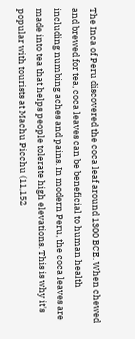The Inca of Peru discovered the coca leaf around 1300 BCE. When chewed and brewed for tea, coca leaves can be beneficial to human health including numbing aches and pains. In modern Peru, the coca leaves are made into tea that helps people tolerate high elevations. This is why it's popular with tourists at Machu Picchu (11,152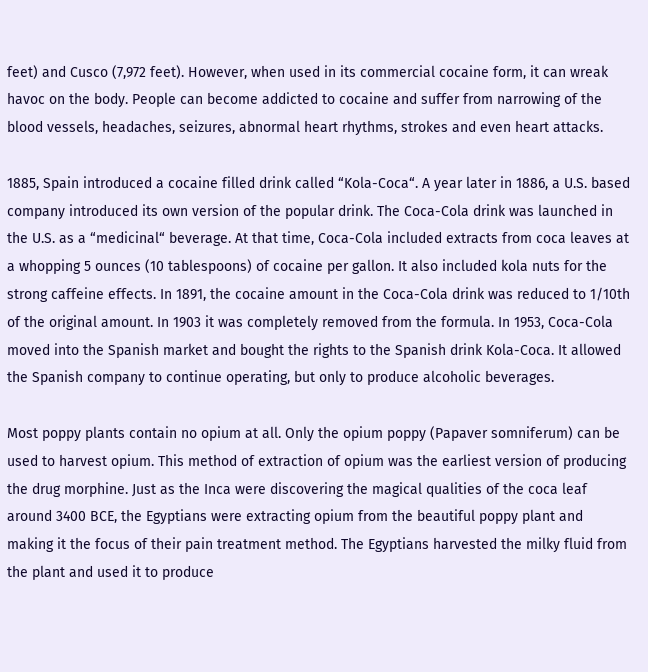feet) and Cusco (7,972 feet). However, when used in its commercial cocaine form, it can wreak havoc on the body. People can become addicted to cocaine and suffer from narrowing of the blood vessels, headaches, seizures, abnormal heart rhythms, strokes and even heart attacks.

1885, Spain introduced a cocaine filled drink called “Kola-Coca“. A year later in 1886, a U.S. based company introduced its own version of the popular drink. The Coca-Cola drink was launched in the U.S. as a “medicinal“ beverage. At that time, Coca-Cola included extracts from coca leaves at a whopping 5 ounces (10 tablespoons) of cocaine per gallon. It also included kola nuts for the strong caffeine effects. In 1891, the cocaine amount in the Coca-Cola drink was reduced to 1/10th of the original amount. In 1903 it was completely removed from the formula. In 1953, Coca-Cola moved into the Spanish market and bought the rights to the Spanish drink Kola-Coca. It allowed the Spanish company to continue operating, but only to produce alcoholic beverages.

Most poppy plants contain no opium at all. Only the opium poppy (Papaver somniferum) can be used to harvest opium. This method of extraction of opium was the earliest version of producing the drug morphine. Just as the Inca were discovering the magical qualities of the coca leaf around 3400 BCE, the Egyptians were extracting opium from the beautiful poppy plant and making it the focus of their pain treatment method. The Egyptians harvested the milky fluid from the plant and used it to produce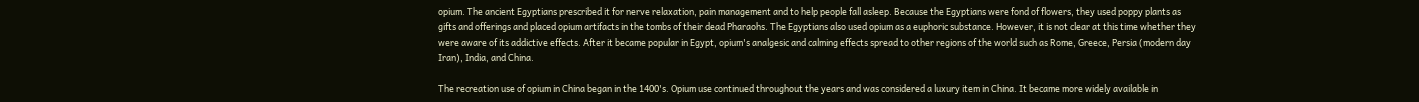opium. The ancient Egyptians prescribed it for nerve relaxation, pain management and to help people fall asleep. Because the Egyptians were fond of flowers, they used poppy plants as gifts and offerings and placed opium artifacts in the tombs of their dead Pharaohs. The Egyptians also used opium as a euphoric substance. However, it is not clear at this time whether they were aware of its addictive effects. After it became popular in Egypt, opium's analgesic and calming effects spread to other regions of the world such as Rome, Greece, Persia (modern day Iran), India, and China.

The recreation use of opium in China began in the 1400's. Opium use continued throughout the years and was considered a luxury item in China. It became more widely available in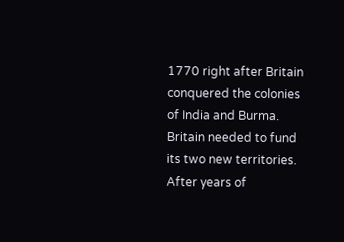1770 right after Britain conquered the colonies of India and Burma. Britain needed to fund its two new territories. After years of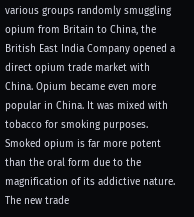various groups randomly smuggling opium from Britain to China, the British East India Company opened a direct opium trade market with China. Opium became even more popular in China. It was mixed with tobacco for smoking purposes. Smoked opium is far more potent than the oral form due to the magnification of its addictive nature. The new trade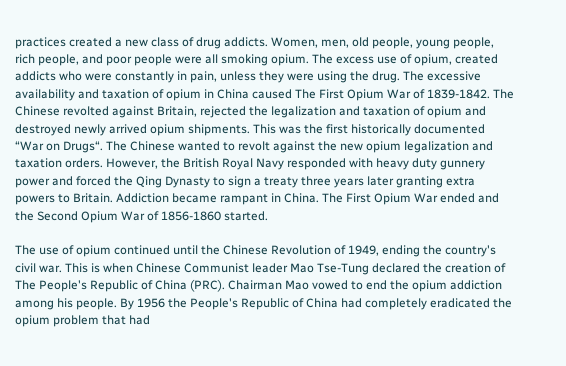practices created a new class of drug addicts. Women, men, old people, young people, rich people, and poor people were all smoking opium. The excess use of opium, created addicts who were constantly in pain, unless they were using the drug. The excessive availability and taxation of opium in China caused The First Opium War of 1839-1842. The Chinese revolted against Britain, rejected the legalization and taxation of opium and destroyed newly arrived opium shipments. This was the first historically documented “War on Drugs“. The Chinese wanted to revolt against the new opium legalization and taxation orders. However, the British Royal Navy responded with heavy duty gunnery power and forced the Qing Dynasty to sign a treaty three years later granting extra powers to Britain. Addiction became rampant in China. The First Opium War ended and the Second Opium War of 1856-1860 started.

The use of opium continued until the Chinese Revolution of 1949, ending the country's civil war. This is when Chinese Communist leader Mao Tse-Tung declared the creation of The People's Republic of China (PRC). Chairman Mao vowed to end the opium addiction among his people. By 1956 the People's Republic of China had completely eradicated the opium problem that had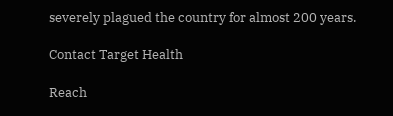severely plagued the country for almost 200 years.

Contact Target Health

Reach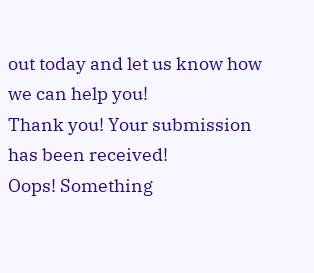out today and let us know how we can help you!
Thank you! Your submission has been received!
Oops! Something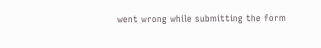went wrong while submitting the form